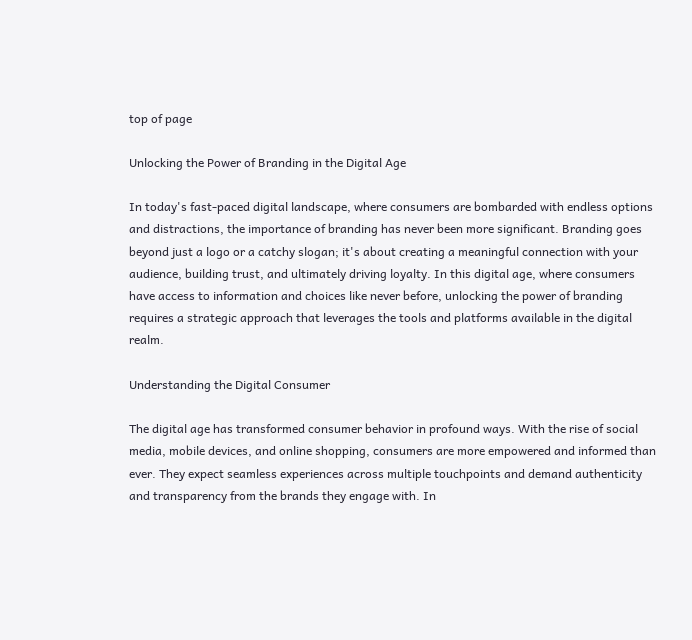top of page

Unlocking the Power of Branding in the Digital Age

In today's fast-paced digital landscape, where consumers are bombarded with endless options and distractions, the importance of branding has never been more significant. Branding goes beyond just a logo or a catchy slogan; it's about creating a meaningful connection with your audience, building trust, and ultimately driving loyalty. In this digital age, where consumers have access to information and choices like never before, unlocking the power of branding requires a strategic approach that leverages the tools and platforms available in the digital realm.

Understanding the Digital Consumer

The digital age has transformed consumer behavior in profound ways. With the rise of social media, mobile devices, and online shopping, consumers are more empowered and informed than ever. They expect seamless experiences across multiple touchpoints and demand authenticity and transparency from the brands they engage with. In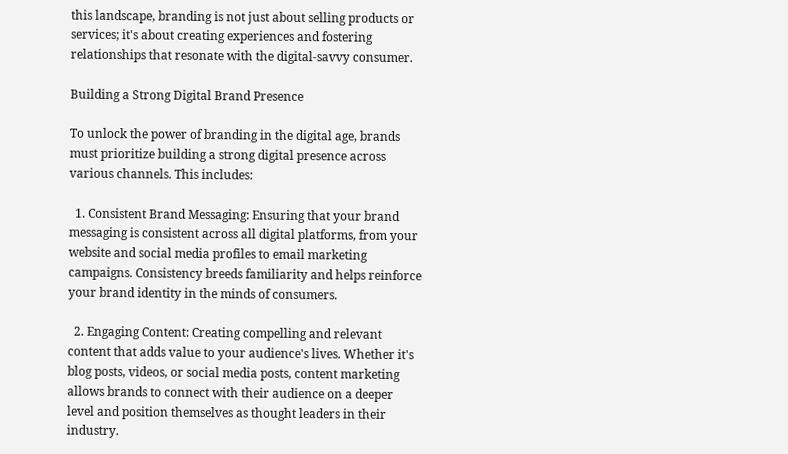this landscape, branding is not just about selling products or services; it's about creating experiences and fostering relationships that resonate with the digital-savvy consumer.

Building a Strong Digital Brand Presence

To unlock the power of branding in the digital age, brands must prioritize building a strong digital presence across various channels. This includes:

  1. Consistent Brand Messaging: Ensuring that your brand messaging is consistent across all digital platforms, from your website and social media profiles to email marketing campaigns. Consistency breeds familiarity and helps reinforce your brand identity in the minds of consumers.

  2. Engaging Content: Creating compelling and relevant content that adds value to your audience's lives. Whether it's blog posts, videos, or social media posts, content marketing allows brands to connect with their audience on a deeper level and position themselves as thought leaders in their industry.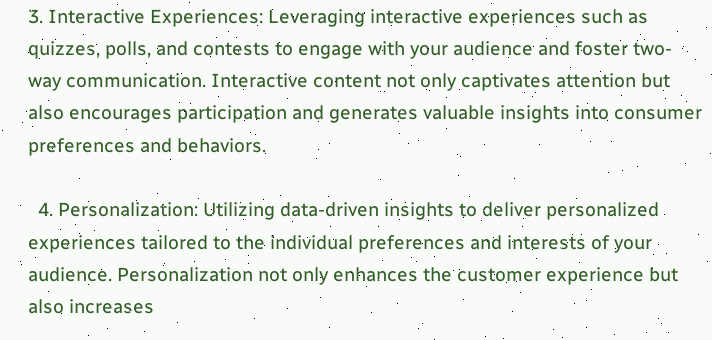3. Interactive Experiences: Leveraging interactive experiences such as quizzes, polls, and contests to engage with your audience and foster two-way communication. Interactive content not only captivates attention but also encourages participation and generates valuable insights into consumer preferences and behaviors.

  4. Personalization: Utilizing data-driven insights to deliver personalized experiences tailored to the individual preferences and interests of your audience. Personalization not only enhances the customer experience but also increases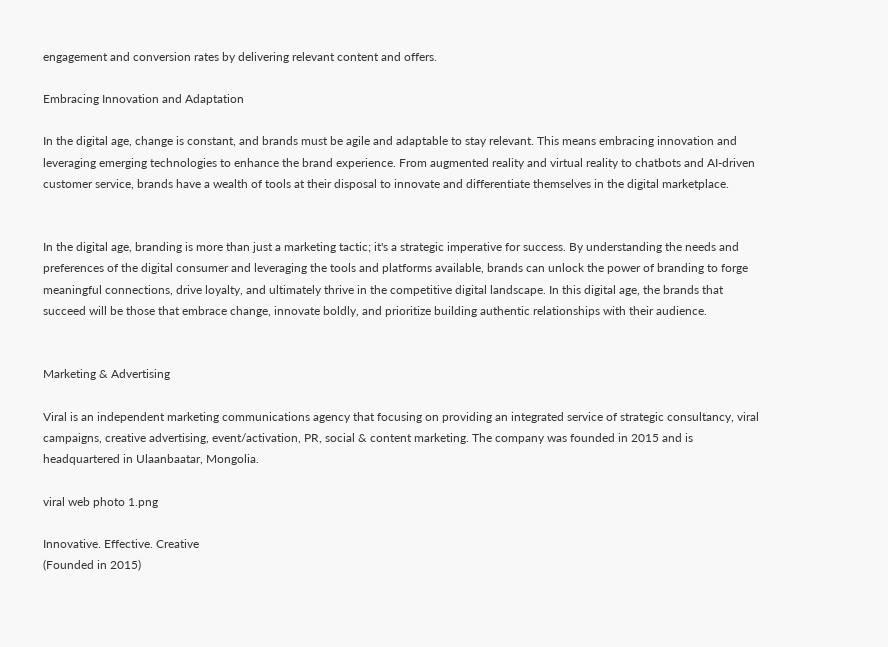engagement and conversion rates by delivering relevant content and offers.

Embracing Innovation and Adaptation

In the digital age, change is constant, and brands must be agile and adaptable to stay relevant. This means embracing innovation and leveraging emerging technologies to enhance the brand experience. From augmented reality and virtual reality to chatbots and AI-driven customer service, brands have a wealth of tools at their disposal to innovate and differentiate themselves in the digital marketplace.


In the digital age, branding is more than just a marketing tactic; it's a strategic imperative for success. By understanding the needs and preferences of the digital consumer and leveraging the tools and platforms available, brands can unlock the power of branding to forge meaningful connections, drive loyalty, and ultimately thrive in the competitive digital landscape. In this digital age, the brands that succeed will be those that embrace change, innovate boldly, and prioritize building authentic relationships with their audience.


Marketing & Advertising

Viral is an independent marketing communications agency that focusing on providing an integrated service of strategic consultancy, viral campaigns, creative advertising, event/activation, PR, social & content marketing. The company was founded in 2015 and is headquartered in Ulaanbaatar, Mongolia.

viral web photo 1.png

Innovative. Effective. Creative
(Founded in 2015)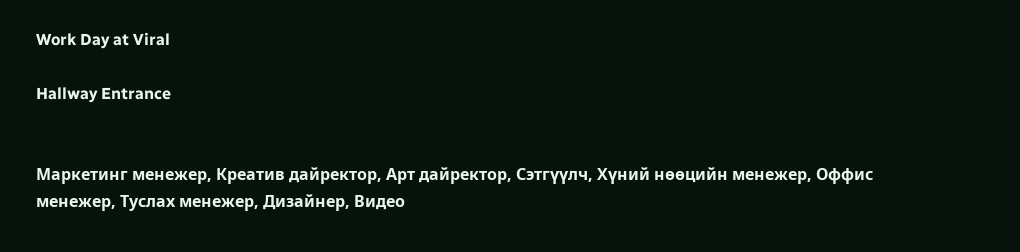Work Day at Viral

Hallway Entrance


Маркетинг менежер, Креатив дайректор, Арт дайректор, Сэтгүүлч, Хүний нөөцийн менежер, Оффис менежер, Туслах менежер, Дизайнер, Видео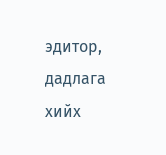эдитор, дадлага хийх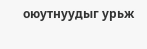оюутнуудыг урьж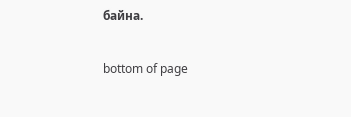байна.

bottom of page